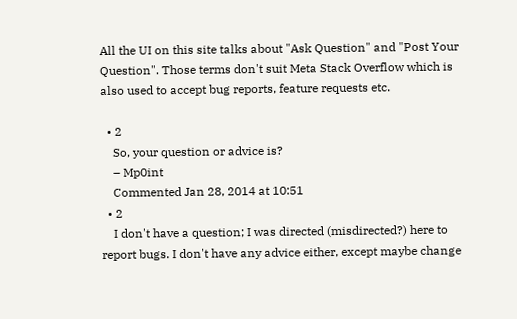All the UI on this site talks about "Ask Question" and "Post Your Question". Those terms don't suit Meta Stack Overflow which is also used to accept bug reports, feature requests etc.

  • 2
    So, your question or advice is?
    – Mp0int
    Commented Jan 28, 2014 at 10:51
  • 2
    I don't have a question; I was directed (misdirected?) here to report bugs. I don't have any advice either, except maybe change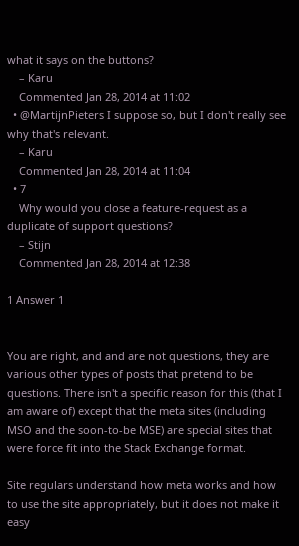what it says on the buttons?
    – Karu
    Commented Jan 28, 2014 at 11:02
  • @MartijnPieters I suppose so, but I don't really see why that's relevant.
    – Karu
    Commented Jan 28, 2014 at 11:04
  • 7
    Why would you close a feature-request as a duplicate of support questions?
    – Stijn
    Commented Jan 28, 2014 at 12:38

1 Answer 1


You are right, and and are not questions, they are various other types of posts that pretend to be questions. There isn't a specific reason for this (that I am aware of) except that the meta sites (including MSO and the soon-to-be MSE) are special sites that were force fit into the Stack Exchange format.

Site regulars understand how meta works and how to use the site appropriately, but it does not make it easy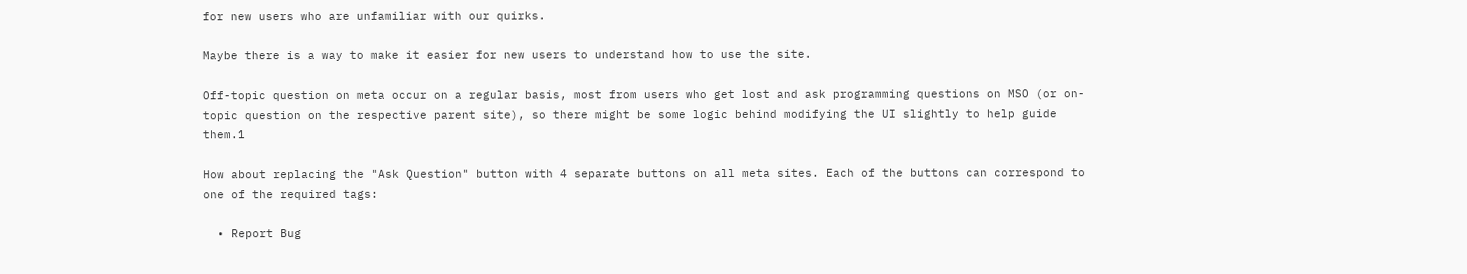for new users who are unfamiliar with our quirks.

Maybe there is a way to make it easier for new users to understand how to use the site.

Off-topic question on meta occur on a regular basis, most from users who get lost and ask programming questions on MSO (or on-topic question on the respective parent site), so there might be some logic behind modifying the UI slightly to help guide them.1

How about replacing the "Ask Question" button with 4 separate buttons on all meta sites. Each of the buttons can correspond to one of the required tags:

  • Report Bug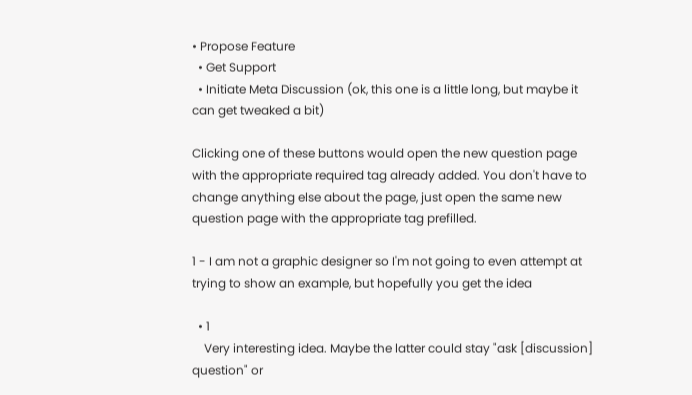• Propose Feature
  • Get Support
  • Initiate Meta Discussion (ok, this one is a little long, but maybe it can get tweaked a bit)

Clicking one of these buttons would open the new question page with the appropriate required tag already added. You don't have to change anything else about the page, just open the same new question page with the appropriate tag prefilled.

1 - I am not a graphic designer so I'm not going to even attempt at trying to show an example, but hopefully you get the idea

  • 1
    Very interesting idea. Maybe the latter could stay "ask [discussion] question" or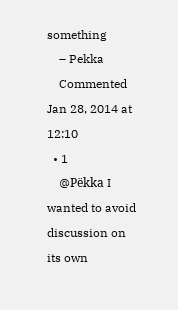something
    – Pekka
    Commented Jan 28, 2014 at 12:10
  • 1
    @Pëkka I wanted to avoid discussion on its own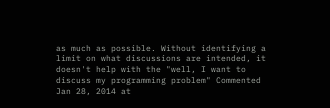as much as possible. Without identifying a limit on what discussions are intended, it doesn't help with the "well, I want to discuss my programming problem" Commented Jan 28, 2014 at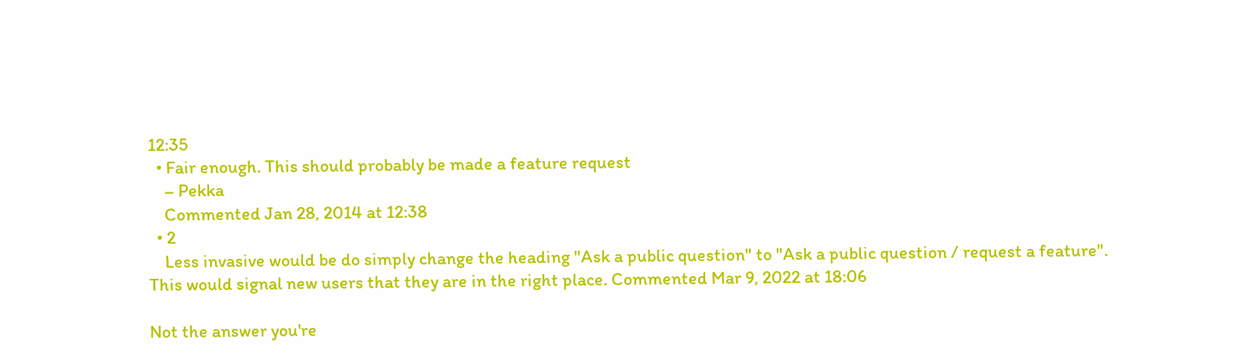12:35
  • Fair enough. This should probably be made a feature request
    – Pekka
    Commented Jan 28, 2014 at 12:38
  • 2
    Less invasive would be do simply change the heading "Ask a public question" to "Ask a public question / request a feature". This would signal new users that they are in the right place. Commented Mar 9, 2022 at 18:06

Not the answer you're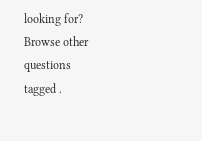looking for? Browse other questions tagged .